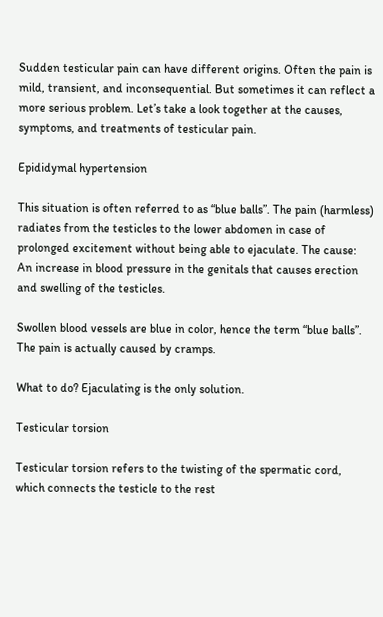Sudden testicular pain can have different origins. Often the pain is mild, transient, and inconsequential. But sometimes it can reflect a more serious problem. Let’s take a look together at the causes, symptoms, and treatments of testicular pain.

Epididymal hypertension

This situation is often referred to as “blue balls”. The pain (harmless) radiates from the testicles to the lower abdomen in case of prolonged excitement without being able to ejaculate. The cause: An increase in blood pressure in the genitals that causes erection and swelling of the testicles.

Swollen blood vessels are blue in color, hence the term “blue balls”. The pain is actually caused by cramps.

What to do? Ejaculating is the only solution.

Testicular torsion

Testicular torsion refers to the twisting of the spermatic cord, which connects the testicle to the rest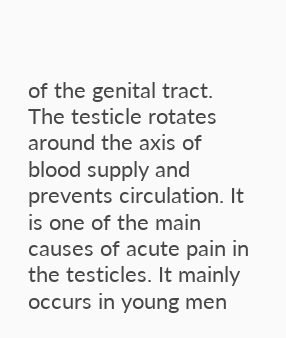of the genital tract. The testicle rotates around the axis of blood supply and prevents circulation. It is one of the main causes of acute pain in the testicles. It mainly occurs in young men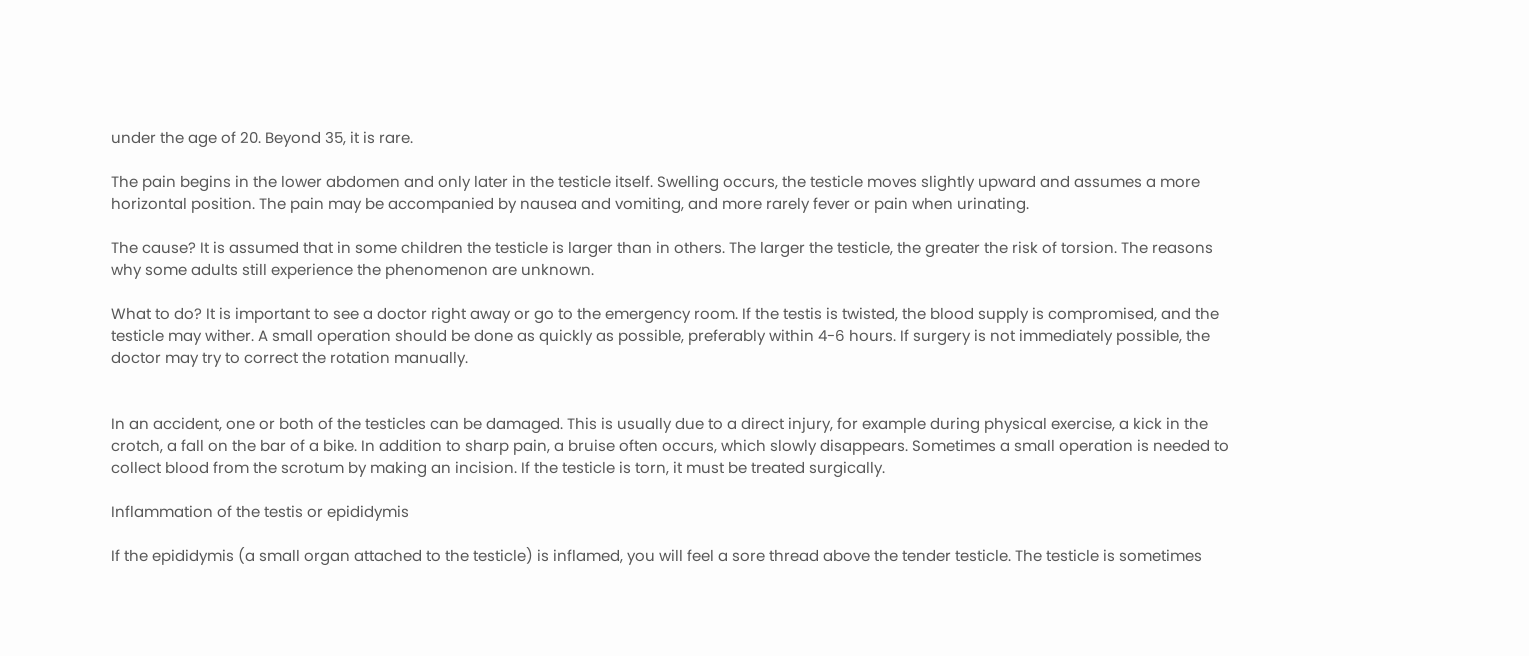under the age of 20. Beyond 35, it is rare.

The pain begins in the lower abdomen and only later in the testicle itself. Swelling occurs, the testicle moves slightly upward and assumes a more horizontal position. The pain may be accompanied by nausea and vomiting, and more rarely fever or pain when urinating.

The cause? It is assumed that in some children the testicle is larger than in others. The larger the testicle, the greater the risk of torsion. The reasons why some adults still experience the phenomenon are unknown.

What to do? It is important to see a doctor right away or go to the emergency room. If the testis is twisted, the blood supply is compromised, and the testicle may wither. A small operation should be done as quickly as possible, preferably within 4-6 hours. If surgery is not immediately possible, the doctor may try to correct the rotation manually.


In an accident, one or both of the testicles can be damaged. This is usually due to a direct injury, for example during physical exercise, a kick in the crotch, a fall on the bar of a bike. In addition to sharp pain, a bruise often occurs, which slowly disappears. Sometimes a small operation is needed to collect blood from the scrotum by making an incision. If the testicle is torn, it must be treated surgically.

Inflammation of the testis or epididymis

If the epididymis (a small organ attached to the testicle) is inflamed, you will feel a sore thread above the tender testicle. The testicle is sometimes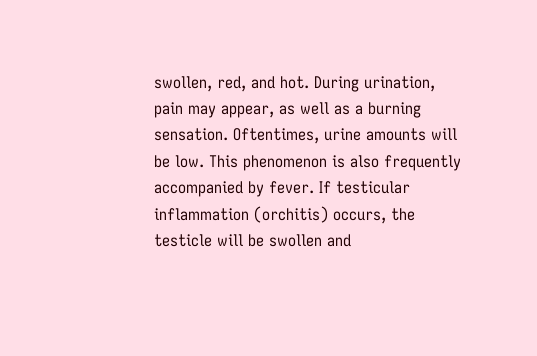swollen, red, and hot. During urination, pain may appear, as well as a burning sensation. Oftentimes, urine amounts will be low. This phenomenon is also frequently accompanied by fever. If testicular inflammation (orchitis) occurs, the testicle will be swollen and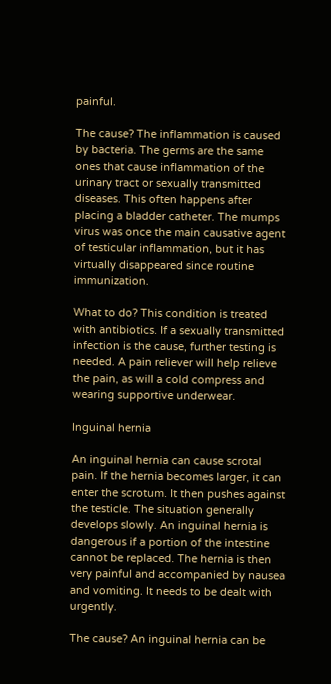painful.

The cause? The inflammation is caused by bacteria. The germs are the same ones that cause inflammation of the urinary tract or sexually transmitted diseases. This often happens after placing a bladder catheter. The mumps virus was once the main causative agent of testicular inflammation, but it has virtually disappeared since routine immunization.

What to do? This condition is treated with antibiotics. If a sexually transmitted infection is the cause, further testing is needed. A pain reliever will help relieve the pain, as will a cold compress and wearing supportive underwear.

Inguinal hernia

An inguinal hernia can cause scrotal pain. If the hernia becomes larger, it can enter the scrotum. It then pushes against the testicle. The situation generally develops slowly. An inguinal hernia is dangerous if a portion of the intestine cannot be replaced. The hernia is then very painful and accompanied by nausea and vomiting. It needs to be dealt with urgently.

The cause? An inguinal hernia can be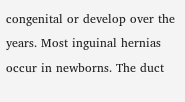congenital or develop over the years. Most inguinal hernias occur in newborns. The duct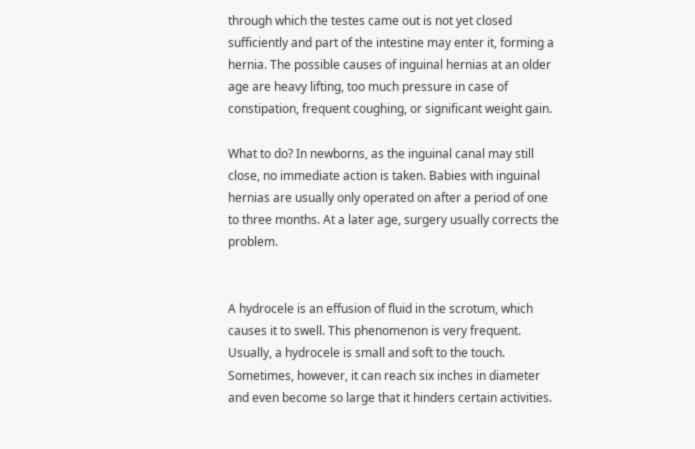through which the testes came out is not yet closed sufficiently and part of the intestine may enter it, forming a hernia. The possible causes of inguinal hernias at an older age are heavy lifting, too much pressure in case of constipation, frequent coughing, or significant weight gain.

What to do? In newborns, as the inguinal canal may still close, no immediate action is taken. Babies with inguinal hernias are usually only operated on after a period of one to three months. At a later age, surgery usually corrects the problem.


A hydrocele is an effusion of fluid in the scrotum, which causes it to swell. This phenomenon is very frequent. Usually, a hydrocele is small and soft to the touch. Sometimes, however, it can reach six inches in diameter and even become so large that it hinders certain activities.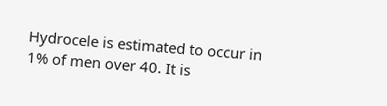Hydrocele is estimated to occur in 1% of men over 40. It is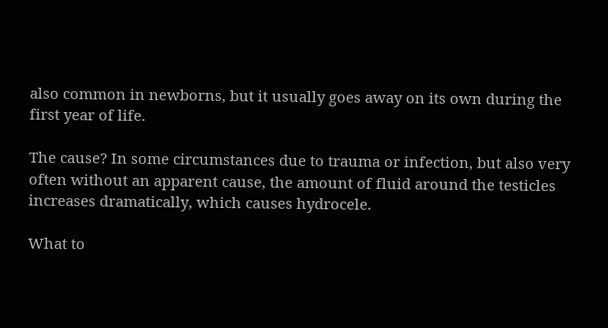also common in newborns, but it usually goes away on its own during the first year of life.

The cause? In some circumstances due to trauma or infection, but also very often without an apparent cause, the amount of fluid around the testicles increases dramatically, which causes hydrocele.

What to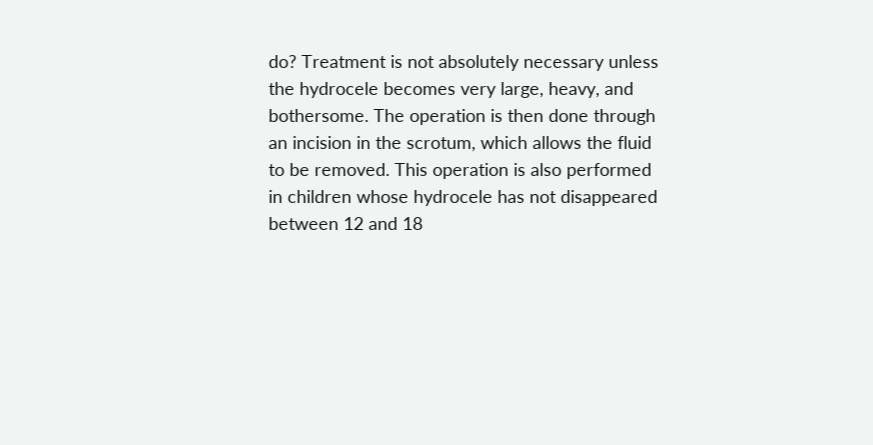do? Treatment is not absolutely necessary unless the hydrocele becomes very large, heavy, and bothersome. The operation is then done through an incision in the scrotum, which allows the fluid to be removed. This operation is also performed in children whose hydrocele has not disappeared between 12 and 18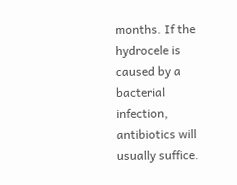months. If the hydrocele is caused by a bacterial infection, antibiotics will usually suffice.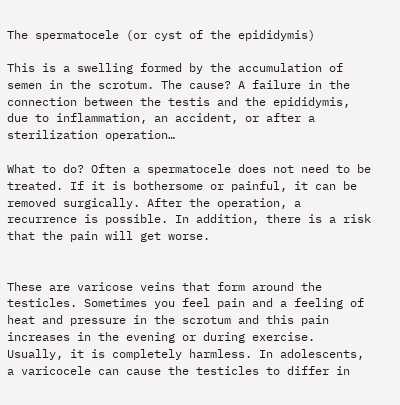The spermatocele (or cyst of the epididymis)

This is a swelling formed by the accumulation of semen in the scrotum. The cause? A failure in the connection between the testis and the epididymis, due to inflammation, an accident, or after a sterilization operation…

What to do? Often a spermatocele does not need to be treated. If it is bothersome or painful, it can be removed surgically. After the operation, a recurrence is possible. In addition, there is a risk that the pain will get worse.


These are varicose veins that form around the testicles. Sometimes you feel pain and a feeling of heat and pressure in the scrotum and this pain increases in the evening or during exercise. Usually, it is completely harmless. In adolescents, a varicocele can cause the testicles to differ in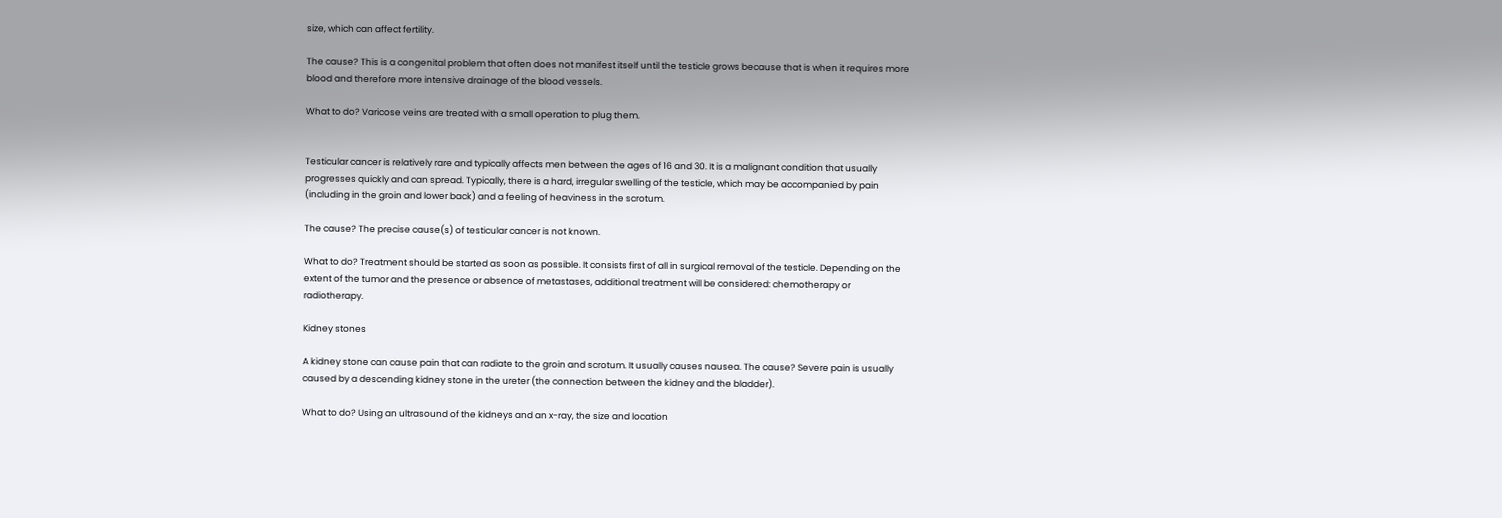size, which can affect fertility.

The cause? This is a congenital problem that often does not manifest itself until the testicle grows because that is when it requires more blood and therefore more intensive drainage of the blood vessels.

What to do? Varicose veins are treated with a small operation to plug them.


Testicular cancer is relatively rare and typically affects men between the ages of 16 and 30. It is a malignant condition that usually progresses quickly and can spread. Typically, there is a hard, irregular swelling of the testicle, which may be accompanied by pain (including in the groin and lower back) and a feeling of heaviness in the scrotum.

The cause? The precise cause(s) of testicular cancer is not known.

What to do? Treatment should be started as soon as possible. It consists first of all in surgical removal of the testicle. Depending on the extent of the tumor and the presence or absence of metastases, additional treatment will be considered: chemotherapy or radiotherapy.

Kidney stones

A kidney stone can cause pain that can radiate to the groin and scrotum. It usually causes nausea. The cause? Severe pain is usually caused by a descending kidney stone in the ureter (the connection between the kidney and the bladder).

What to do? Using an ultrasound of the kidneys and an x-ray, the size and location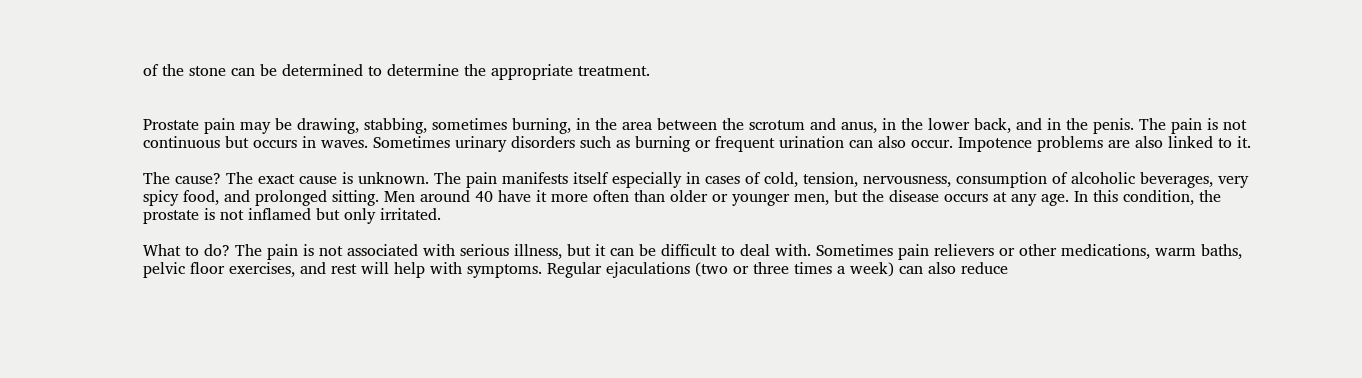of the stone can be determined to determine the appropriate treatment.


Prostate pain may be drawing, stabbing, sometimes burning, in the area between the scrotum and anus, in the lower back, and in the penis. The pain is not continuous but occurs in waves. Sometimes urinary disorders such as burning or frequent urination can also occur. Impotence problems are also linked to it.

The cause? The exact cause is unknown. The pain manifests itself especially in cases of cold, tension, nervousness, consumption of alcoholic beverages, very spicy food, and prolonged sitting. Men around 40 have it more often than older or younger men, but the disease occurs at any age. In this condition, the prostate is not inflamed but only irritated.

What to do? The pain is not associated with serious illness, but it can be difficult to deal with. Sometimes pain relievers or other medications, warm baths, pelvic floor exercises, and rest will help with symptoms. Regular ejaculations (two or three times a week) can also reduce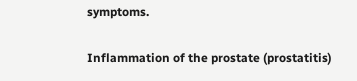symptoms.

Inflammation of the prostate (prostatitis)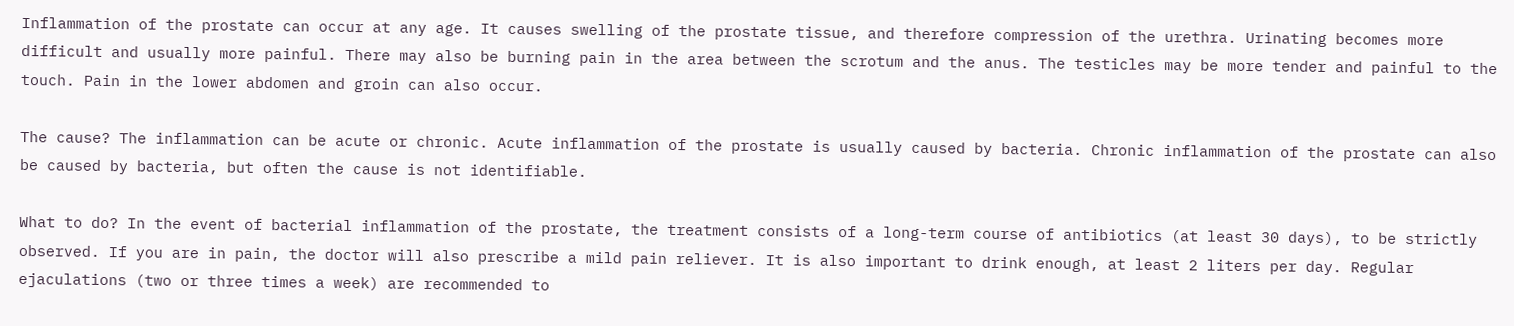Inflammation of the prostate can occur at any age. It causes swelling of the prostate tissue, and therefore compression of the urethra. Urinating becomes more difficult and usually more painful. There may also be burning pain in the area between the scrotum and the anus. The testicles may be more tender and painful to the touch. Pain in the lower abdomen and groin can also occur.

The cause? The inflammation can be acute or chronic. Acute inflammation of the prostate is usually caused by bacteria. Chronic inflammation of the prostate can also be caused by bacteria, but often the cause is not identifiable.

What to do? In the event of bacterial inflammation of the prostate, the treatment consists of a long-term course of antibiotics (at least 30 days), to be strictly observed. If you are in pain, the doctor will also prescribe a mild pain reliever. It is also important to drink enough, at least 2 liters per day. Regular ejaculations (two or three times a week) are recommended to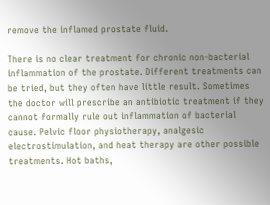remove the inflamed prostate fluid.

There is no clear treatment for chronic non-bacterial inflammation of the prostate. Different treatments can be tried, but they often have little result. Sometimes the doctor will prescribe an antibiotic treatment if they cannot formally rule out inflammation of bacterial cause. Pelvic floor physiotherapy, analgesic electrostimulation, and heat therapy are other possible treatments. Hot baths,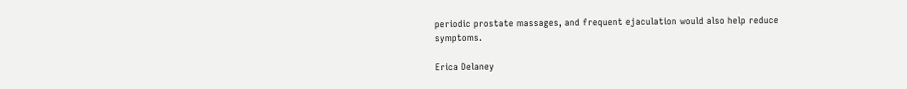periodic prostate massages, and frequent ejaculation would also help reduce symptoms.

Erica Delaney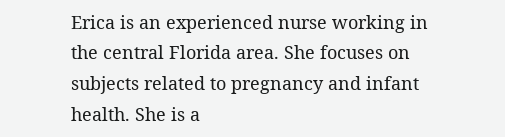Erica is an experienced nurse working in the central Florida area. She focuses on subjects related to pregnancy and infant health. She is a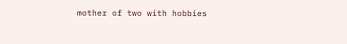mother of two with hobbies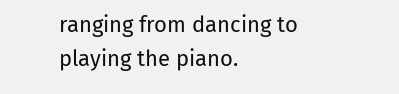ranging from dancing to playing the piano.